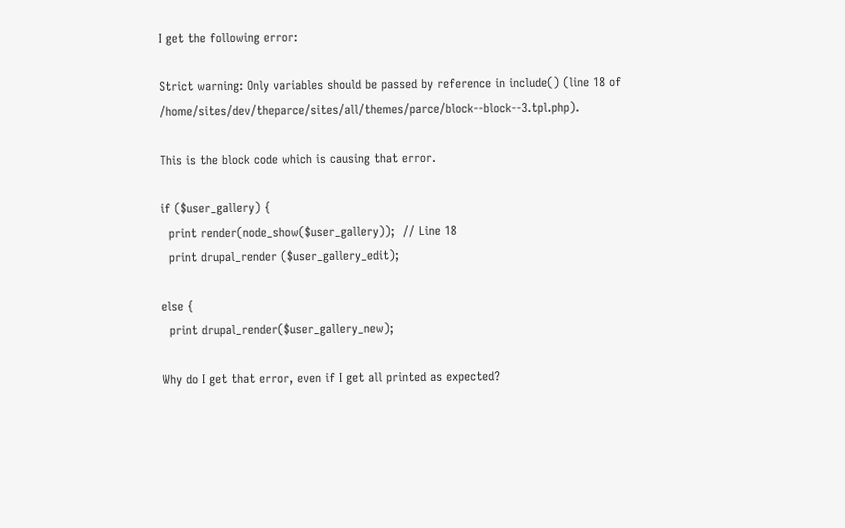I get the following error:

Strict warning: Only variables should be passed by reference in include() (line 18 of /home/sites/dev/theparce/sites/all/themes/parce/block--block--3.tpl.php).

This is the block code which is causing that error.

if ($user_gallery) {
  print render(node_show($user_gallery));  // Line 18
  print drupal_render ($user_gallery_edit);

else {
  print drupal_render($user_gallery_new);

Why do I get that error, even if I get all printed as expected?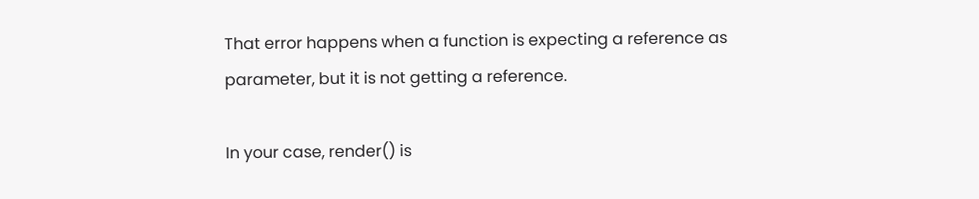That error happens when a function is expecting a reference as parameter, but it is not getting a reference.

In your case, render() is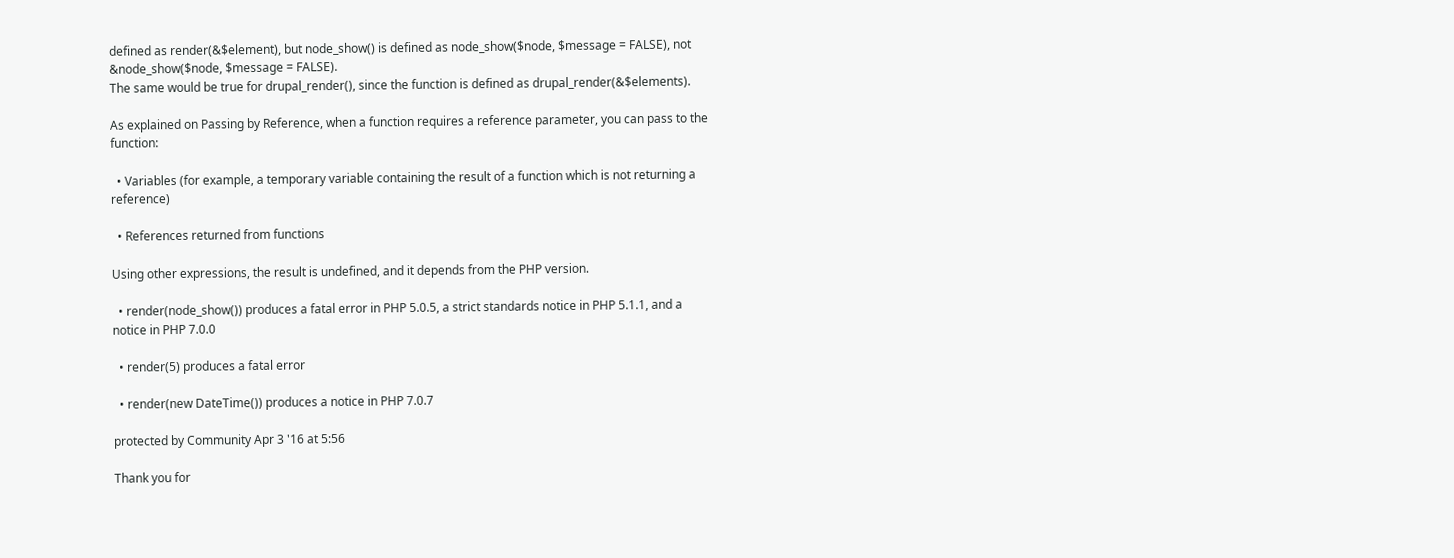defined as render(&$element), but node_show() is defined as node_show($node, $message = FALSE), not &node_show($node, $message = FALSE).
The same would be true for drupal_render(), since the function is defined as drupal_render(&$elements).

As explained on Passing by Reference, when a function requires a reference parameter, you can pass to the function:

  • Variables (for example, a temporary variable containing the result of a function which is not returning a reference)

  • References returned from functions

Using other expressions, the result is undefined, and it depends from the PHP version.

  • render(node_show()) produces a fatal error in PHP 5.0.5, a strict standards notice in PHP 5.1.1, and a notice in PHP 7.0.0

  • render(5) produces a fatal error

  • render(new DateTime()) produces a notice in PHP 7.0.7

protected by Community Apr 3 '16 at 5:56

Thank you for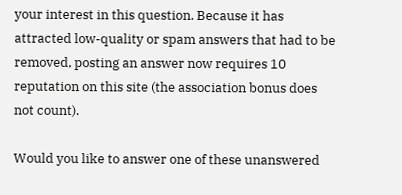your interest in this question. Because it has attracted low-quality or spam answers that had to be removed, posting an answer now requires 10 reputation on this site (the association bonus does not count).

Would you like to answer one of these unanswered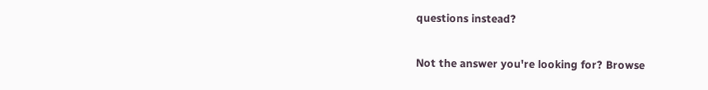questions instead?

Not the answer you're looking for? Browse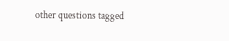other questions tagged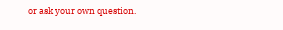or ask your own question.